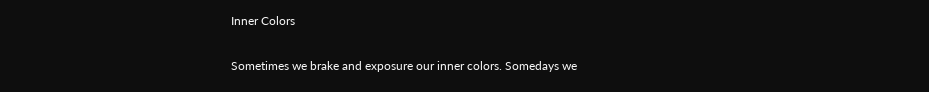Inner Colors

Sometimes we brake and exposure our inner colors. Somedays we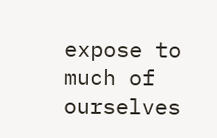expose to much of ourselves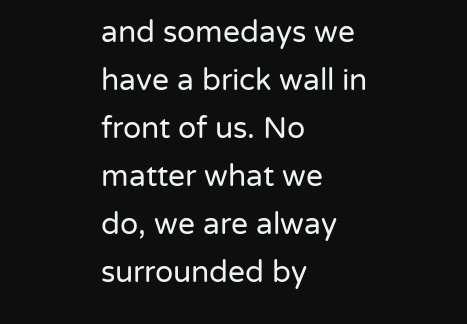and somedays we have a brick wall in front of us. No matter what we do, we are alway surrounded by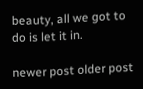beauty, all we got to do is let it in.

newer post older post